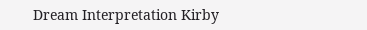Dream Interpretation Kirby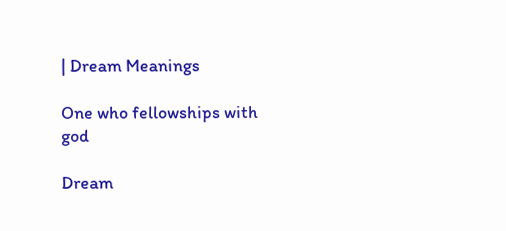| Dream Meanings

One who fellowships with god

Dream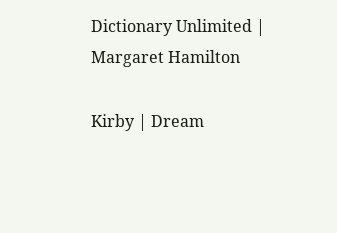Dictionary Unlimited | Margaret Hamilton

Kirby | Dream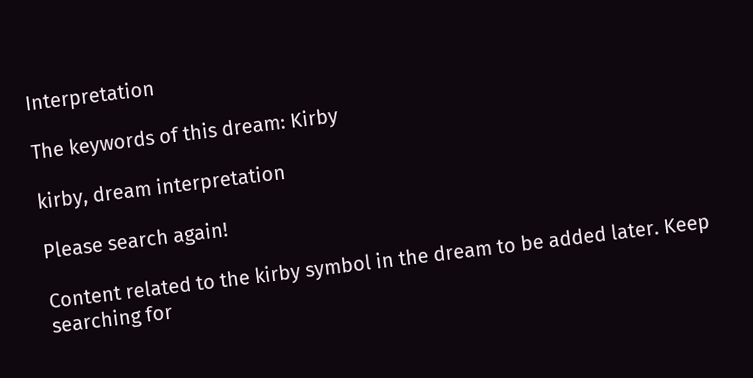Interpretation

The keywords of this dream: Kirby

kirby, dream interpretation

Please search again!

Content related to the kirby symbol in the dream to be added later. Keep searching for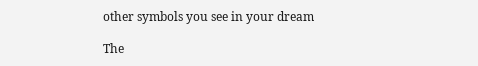other symbols you see in your dream

The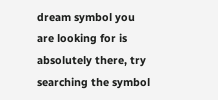dream symbol you are looking for is absolutely there, try searching the symbol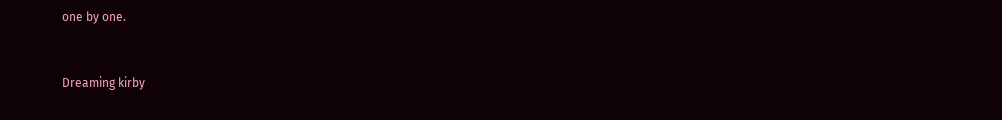one by one.


Dreaming kirby